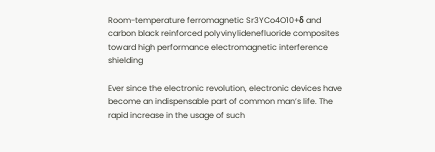Room-temperature ferromagnetic Sr3YCo4O10+δ and carbon black reinforced polyvinylidenefluoride composites toward high performance electromagnetic interference shielding

Ever since the electronic revolution, electronic devices have become an indispensable part of common man’s life. The rapid increase in the usage of such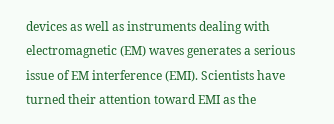devices as well as instruments dealing with electromagnetic (EM) waves generates a serious issue of EM interference (EMI). Scientists have turned their attention toward EMI as the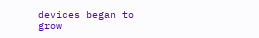devices began to grow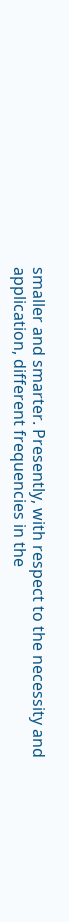smaller and smarter. Presently, with respect to the necessity and application, different frequencies in the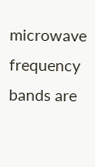microwave frequency bands are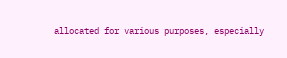allocated for various purposes, especially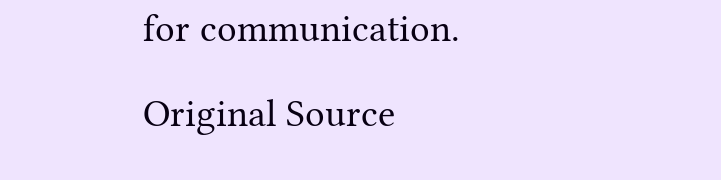for communication.

Original Source